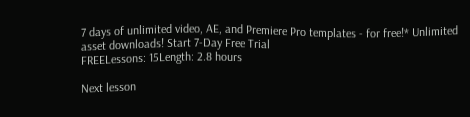7 days of unlimited video, AE, and Premiere Pro templates - for free!* Unlimited asset downloads! Start 7-Day Free Trial
FREELessons: 15Length: 2.8 hours

Next lesson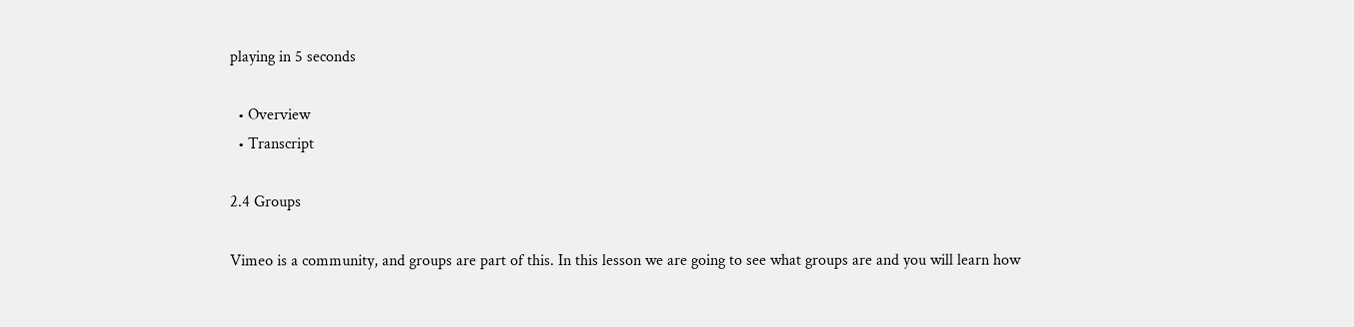playing in 5 seconds

  • Overview
  • Transcript

2.4 Groups

Vimeo is a community, and groups are part of this. In this lesson we are going to see what groups are and you will learn how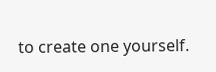to create one yourself.